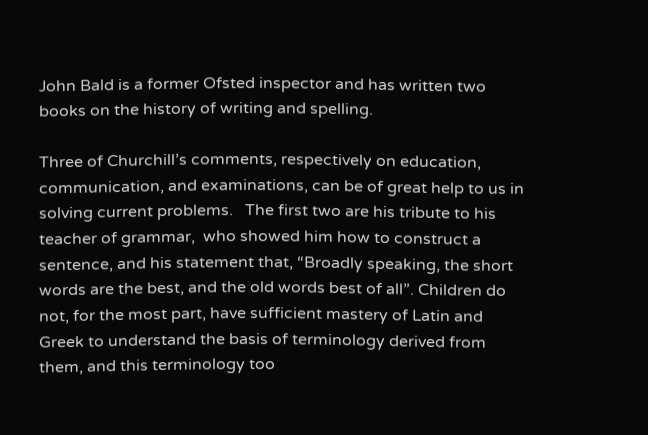John Bald is a former Ofsted inspector and has written two books on the history of writing and spelling.

Three of Churchill’s comments, respectively on education, communication, and examinations, can be of great help to us in solving current problems.   The first two are his tribute to his teacher of grammar,  who showed him how to construct a sentence, and his statement that, “Broadly speaking, the short words are the best, and the old words best of all”. Children do not, for the most part, have sufficient mastery of Latin and Greek to understand the basis of terminology derived from them, and this terminology too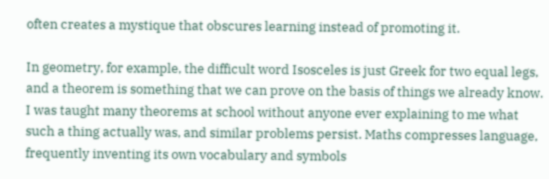often creates a mystique that obscures learning instead of promoting it.

In geometry, for example, the difficult word Isosceles is just Greek for two equal legs, and a theorem is something that we can prove on the basis of things we already know. I was taught many theorems at school without anyone ever explaining to me what such a thing actually was, and similar problems persist. Maths compresses language, frequently inventing its own vocabulary and symbols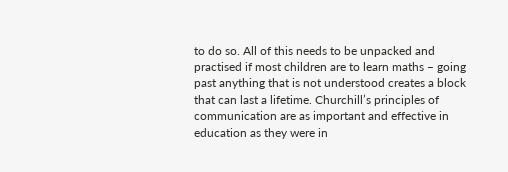to do so. All of this needs to be unpacked and practised if most children are to learn maths – going past anything that is not understood creates a block that can last a lifetime. Churchill’s principles of communication are as important and effective in education as they were in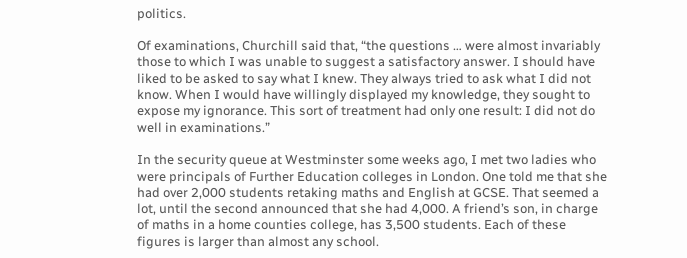politics.

Of examinations, Churchill said that, “the questions … were almost invariably those to which I was unable to suggest a satisfactory answer. I should have liked to be asked to say what I knew. They always tried to ask what I did not know. When I would have willingly displayed my knowledge, they sought to expose my ignorance. This sort of treatment had only one result: I did not do well in examinations.”

In the security queue at Westminster some weeks ago, I met two ladies who were principals of Further Education colleges in London. One told me that she had over 2,000 students retaking maths and English at GCSE. That seemed a lot, until the second announced that she had 4,000. A friend’s son, in charge of maths in a home counties college, has 3,500 students. Each of these figures is larger than almost any school.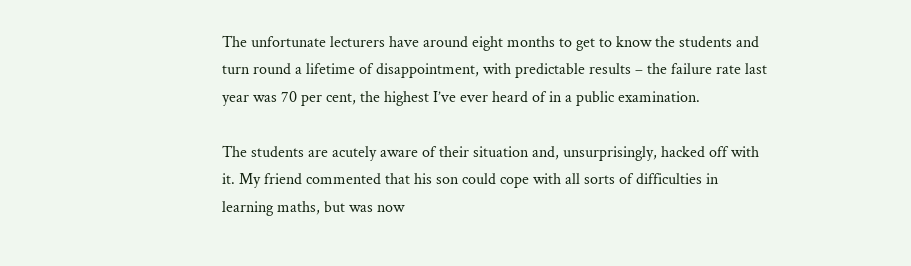The unfortunate lecturers have around eight months to get to know the students and turn round a lifetime of disappointment, with predictable results – the failure rate last year was 70 per cent, the highest I’ve ever heard of in a public examination.

The students are acutely aware of their situation and, unsurprisingly, hacked off with it. My friend commented that his son could cope with all sorts of difficulties in learning maths, but was now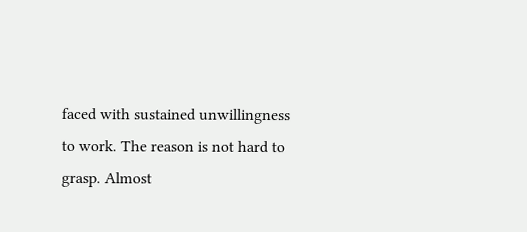faced with sustained unwillingness to work. The reason is not hard to grasp. Almost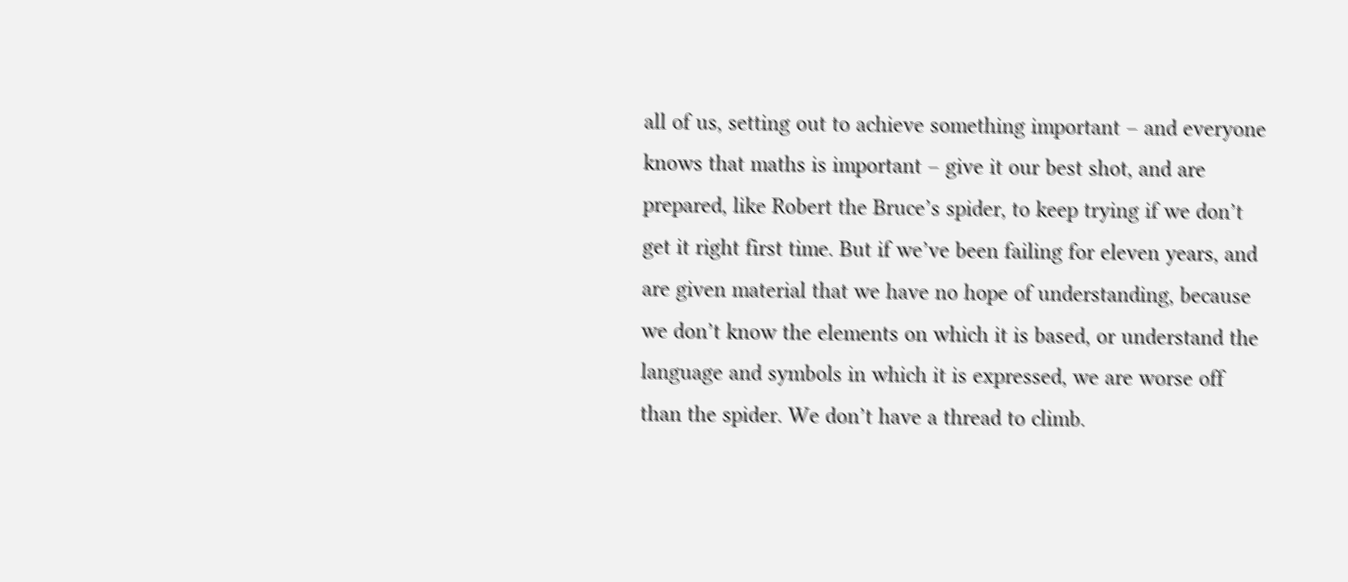all of us, setting out to achieve something important – and everyone knows that maths is important – give it our best shot, and are prepared, like Robert the Bruce’s spider, to keep trying if we don’t get it right first time. But if we’ve been failing for eleven years, and are given material that we have no hope of understanding, because we don’t know the elements on which it is based, or understand the language and symbols in which it is expressed, we are worse off than the spider. We don’t have a thread to climb.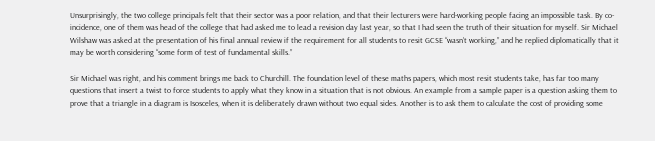Unsurprisingly, the two college principals felt that their sector was a poor relation, and that their lecturers were hard-working people facing an impossible task. By co-incidence, one of them was head of the college that had asked me to lead a revision day last year, so that I had seen the truth of their situation for myself. Sir Michael Wilshaw was asked at the presentation of his final annual review if the requirement for all students to resit GCSE “wasn’t working,” and he replied diplomatically that it may be worth considering “some form of test of fundamental skills.”

Sir Michael was right, and his comment brings me back to Churchill. The foundation level of these maths papers, which most resit students take, has far too many questions that insert a twist to force students to apply what they know in a situation that is not obvious. An example from a sample paper is a question asking them to prove that a triangle in a diagram is Isosceles, when it is deliberately drawn without two equal sides. Another is to ask them to calculate the cost of providing some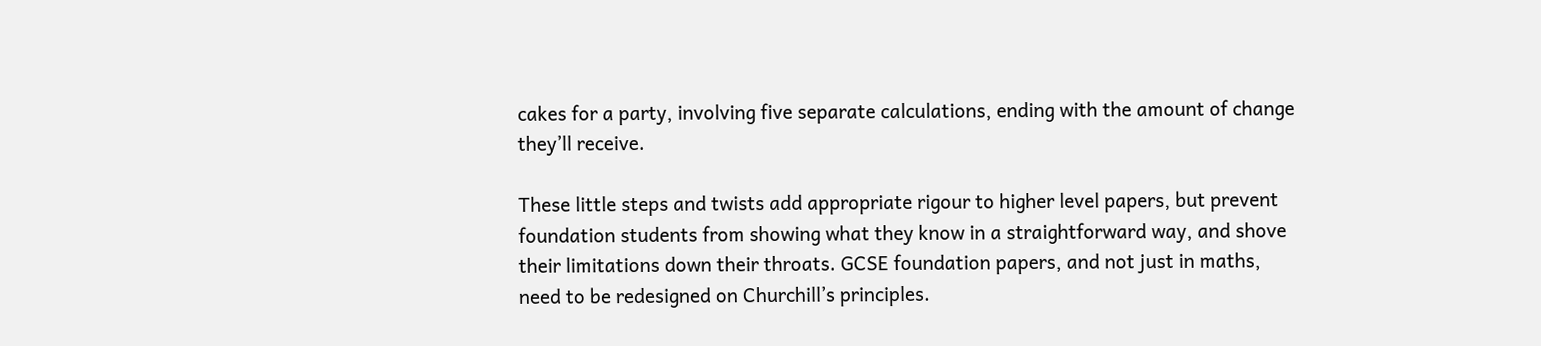cakes for a party, involving five separate calculations, ending with the amount of change they’ll receive.

These little steps and twists add appropriate rigour to higher level papers, but prevent foundation students from showing what they know in a straightforward way, and shove their limitations down their throats. GCSE foundation papers, and not just in maths, need to be redesigned on Churchill’s principles.